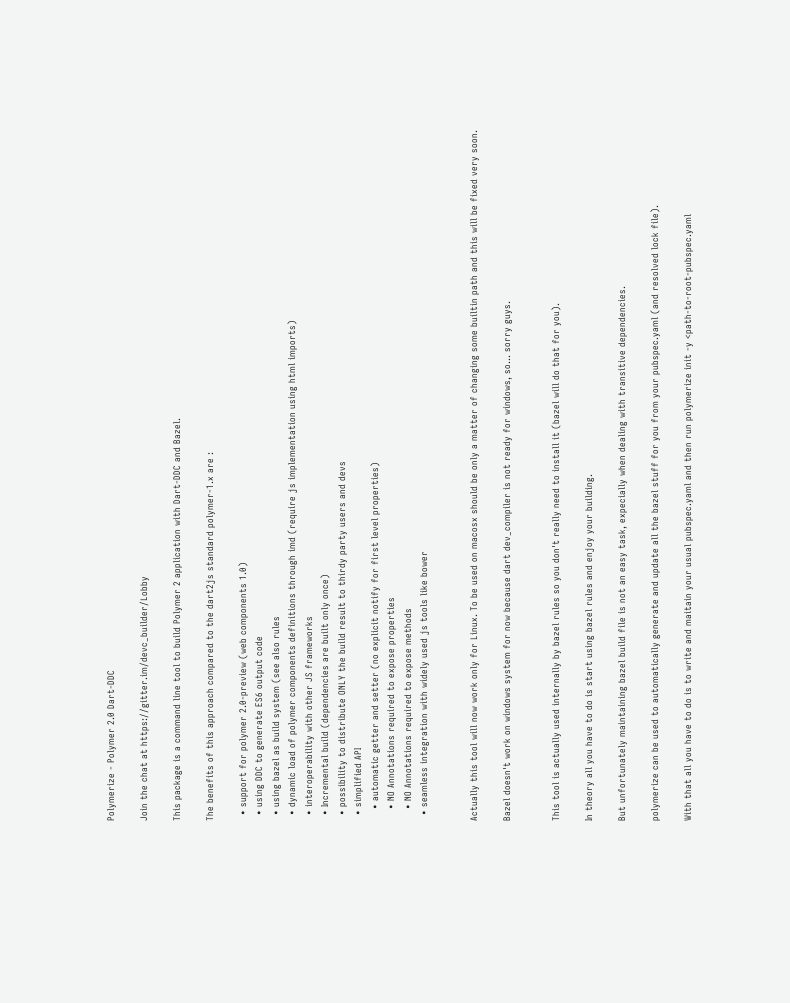Polymerize - Polymer 2.0 Dart-DDC

Join the chat at https://gitter.im/devc_builder/Lobby

This package is a command line tool to build Polymer 2 application with Dart-DDC and Bazel.

The benefits of this approach compared to the dart2js standard polymer-1.x are :

  • support for polymer 2.0-preview (web components 1.0)
  • using DDC to generate ES6 output code
  • using bazel as build system (see also rules
  • dynamic load of polymer components definitions through imd (require js implementation using html imports)
  • interoperability with other JS frameworks
  • Incremental build (dependencies are built only once)
  • possibility to distribute ONLY the build result to thirdy party users and devs
  • simplified API
    • automatic getter and setter (no explicit notify for first level properties)
    • NO Annotations required to expose properties
    • NO Annotations required to expose methods
  • seamless integration with widely used js tools like bower


Actually this tool will now work only for Linux. To be used on macosx should be only a matter of changing some builtin path and this will be fixed very soon.

Bazel doesn't work on windows system for now because dart dev_compiler is not ready for windows, so... sorry guys.


This tool is actually used internally by bazel rules so you don't really need to install it (bazel will do that for you).

In theory all you have to do is start using bazel rules and enjoy your building.

But unfortunately maintaining bazel build file is not an easy task, expecially when dealing with transitive dependencies.

polymerize can be used to automatically generate and update all the bazel stuff for you from your pubspec.yaml (and resolved lock file).

With that all you have to do is to write and maitain your usual pubspec.yaml and then run polymerize init -y <path-to-root-pubspec.yaml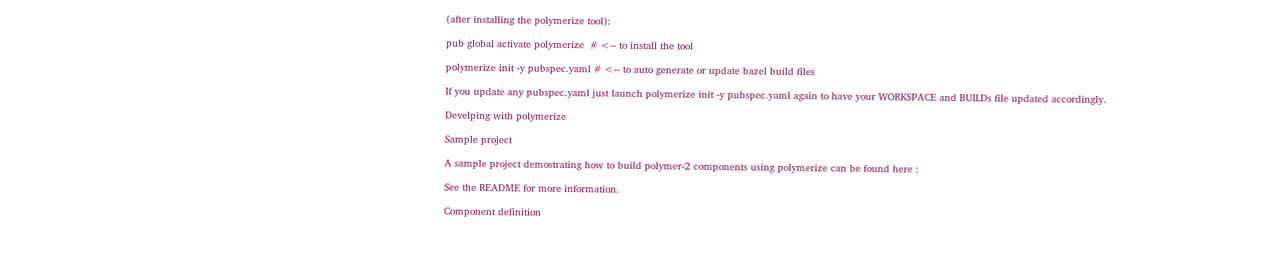(after installing the polymerize tool):

pub global activate polymerize  # <-- to install the tool

polymerize init -y pubspec.yaml # <-- to auto generate or update bazel build files

If you update any pubspec.yaml just launch polymerize init -y pubspec.yaml again to have your WORKSPACE and BUILDs file updated accordingly.

Develping with polymerize

Sample project

A sample project demostrating how to build polymer-2 components using polymerize can be found here :

See the README for more information.

Component definition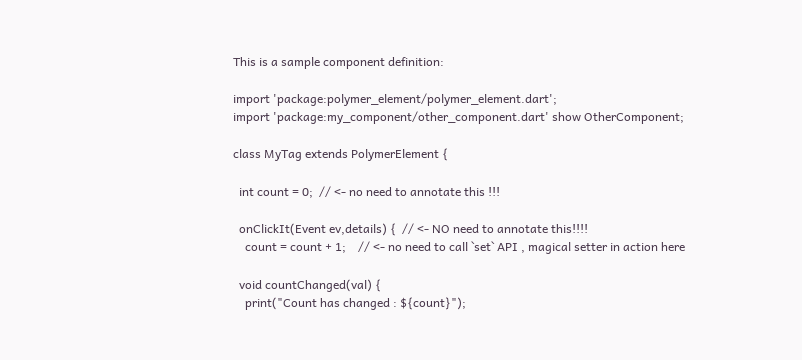This is a sample component definition:

import 'package:polymer_element/polymer_element.dart';
import 'package:my_component/other_component.dart' show OtherComponent;

class MyTag extends PolymerElement {

  int count = 0;  // <- no need to annotate this !!!

  onClickIt(Event ev,details) {  // <- NO need to annotate this!!!!
    count = count + 1;    // <- no need to call `set` API , magical setter in action here

  void countChanged(val) {
    print("Count has changed : ${count}");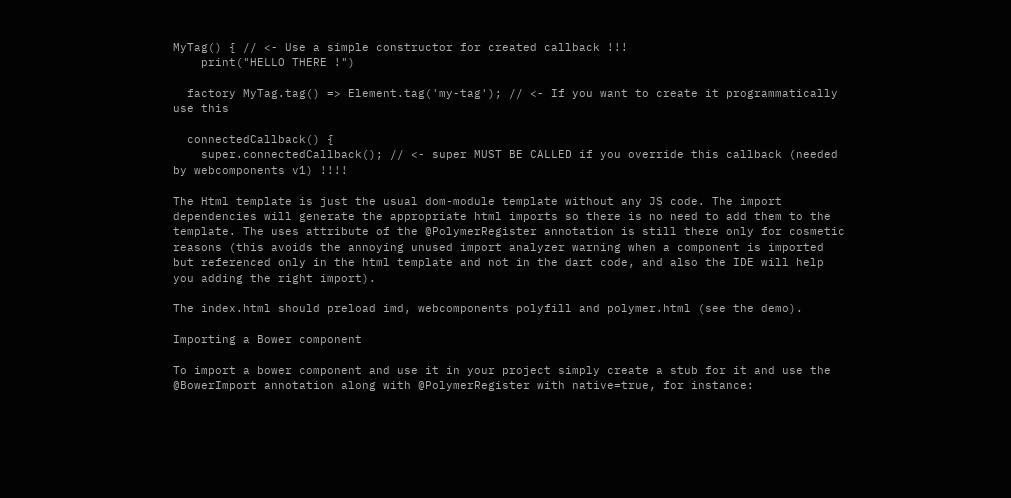MyTag() { // <- Use a simple constructor for created callback !!!
    print("HELLO THERE !")

  factory MyTag.tag() => Element.tag('my-tag'); // <- If you want to create it programmatically use this

  connectedCallback() {
    super.connectedCallback(); // <- super MUST BE CALLED if you override this callback (needed by webcomponents v1) !!!!

The Html template is just the usual dom-module template without any JS code. The import dependencies will generate the appropriate html imports so there is no need to add them to the template. The uses attribute of the @PolymerRegister annotation is still there only for cosmetic reasons (this avoids the annoying unused import analyzer warning when a component is imported but referenced only in the html template and not in the dart code, and also the IDE will help you adding the right import).

The index.html should preload imd, webcomponents polyfill and polymer.html (see the demo).

Importing a Bower component

To import a bower component and use it in your project simply create a stub for it and use the @BowerImport annotation along with @PolymerRegister with native=true, for instance: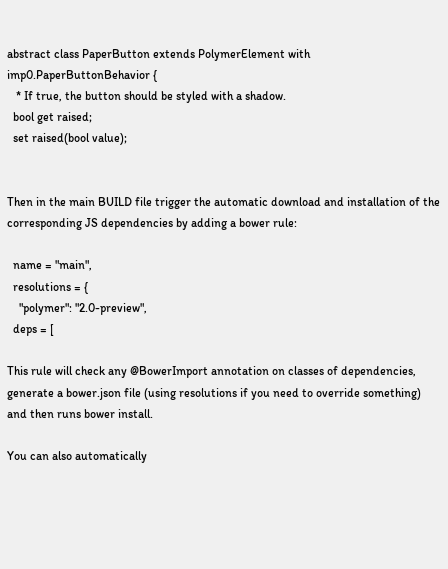abstract class PaperButton extends PolymerElement with imp0.PaperButtonBehavior {
   * If true, the button should be styled with a shadow.
  bool get raised;
  set raised(bool value);


Then in the main BUILD file trigger the automatic download and installation of the corresponding JS dependencies by adding a bower rule:

  name = "main",
  resolutions = {
    "polymer": "2.0-preview",
  deps = [

This rule will check any @BowerImport annotation on classes of dependencies, generate a bower.json file (using resolutions if you need to override something) and then runs bower install.

You can also automatically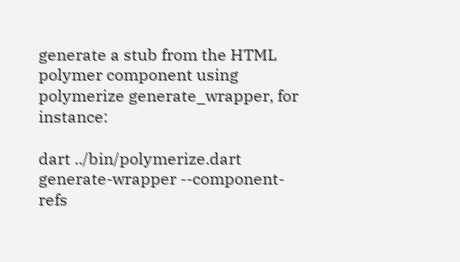generate a stub from the HTML polymer component using polymerize generate_wrapper, for instance:

dart ../bin/polymerize.dart generate-wrapper --component-refs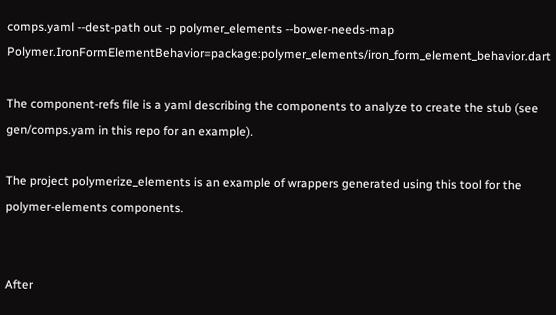comps.yaml --dest-path out -p polymer_elements --bower-needs-map Polymer.IronFormElementBehavior=package:polymer_elements/iron_form_element_behavior.dart

The component-refs file is a yaml describing the components to analyze to create the stub (see gen/comps.yam in this repo for an example).

The project polymerize_elements is an example of wrappers generated using this tool for the polymer-elements components.


After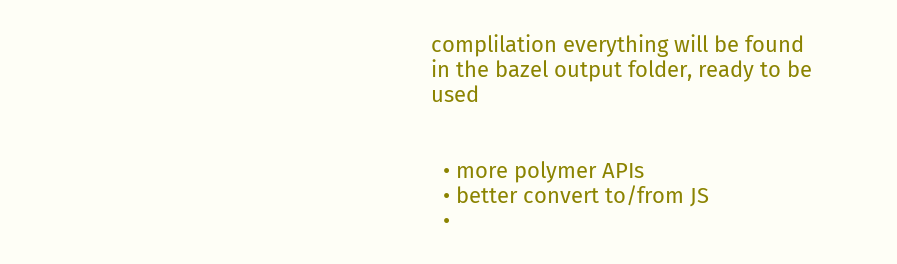complilation everything will be found in the bazel output folder, ready to be used


  • more polymer APIs
  • better convert to/from JS
  •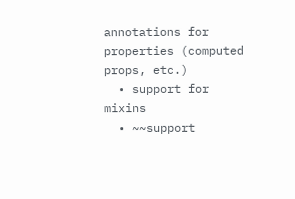annotations for properties (computed props, etc.)
  • support for mixins
  • ~~support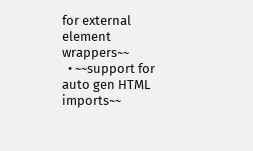for external element wrappers~~
  • ~~support for auto gen HTML imports~~